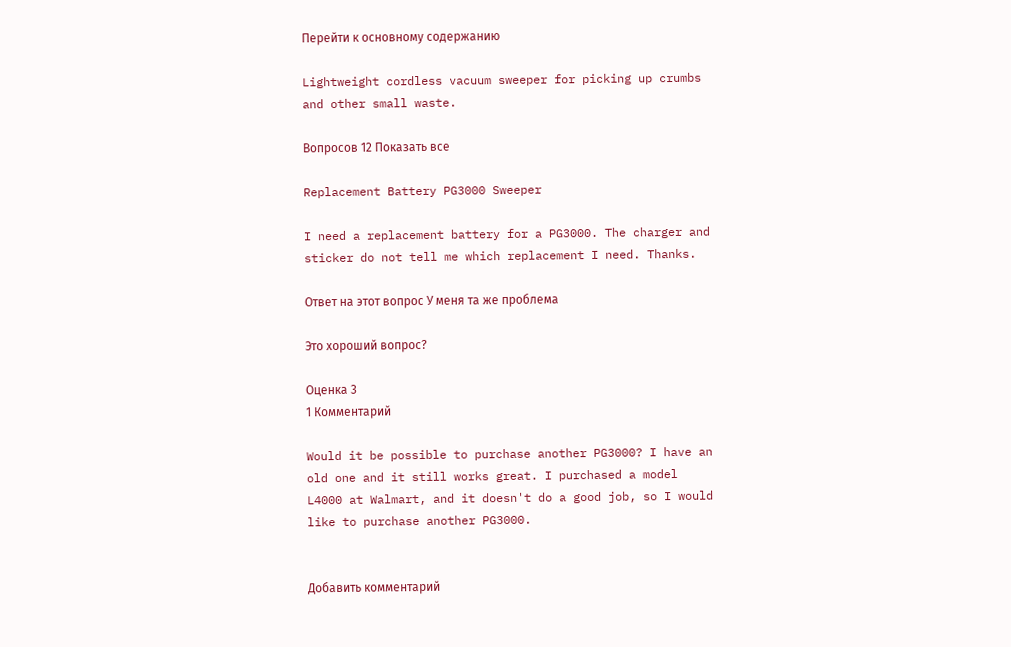Перейти к основному содержанию

Lightweight cordless vacuum sweeper for picking up crumbs and other small waste.

Вопросов 12 Показать все

Replacement Battery PG3000 Sweeper

I need a replacement battery for a PG3000. The charger and sticker do not tell me which replacement I need. Thanks.

Ответ на этот вопрос У меня та же проблема

Это хороший вопрос?

Оценка 3
1 Комментарий

Would it be possible to purchase another PG3000? I have an old one and it still works great. I purchased a model L4000 at Walmart, and it doesn't do a good job, so I would like to purchase another PG3000.


Добавить комментарий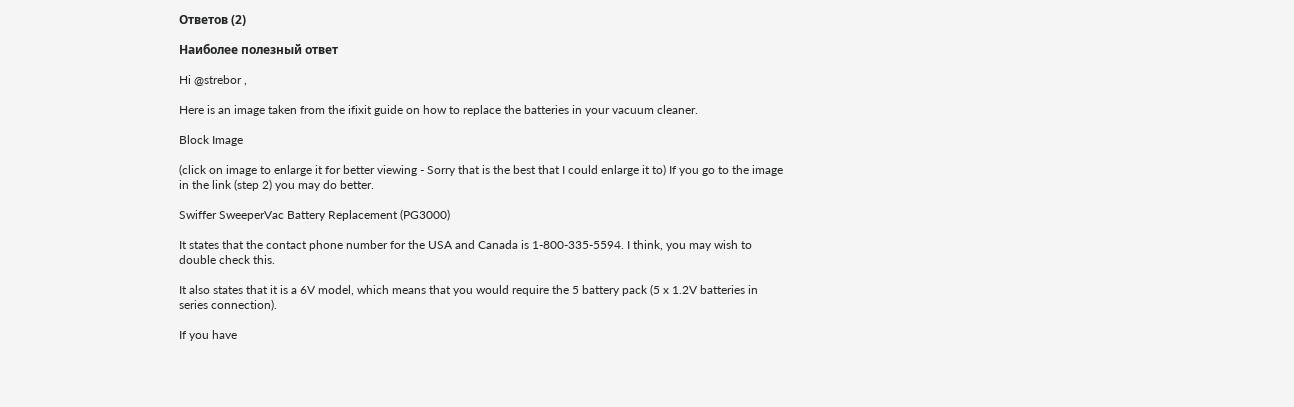Ответов (2)

Наиболее полезный ответ

Hi @strebor ,

Here is an image taken from the ifixit guide on how to replace the batteries in your vacuum cleaner.

Block Image

(click on image to enlarge it for better viewing - Sorry that is the best that I could enlarge it to) If you go to the image in the link (step 2) you may do better.

Swiffer SweeperVac Battery Replacement (PG3000)

It states that the contact phone number for the USA and Canada is 1-800-335-5594. I think, you may wish to double check this.

It also states that it is a 6V model, which means that you would require the 5 battery pack (5 x 1.2V batteries in series connection).

If you have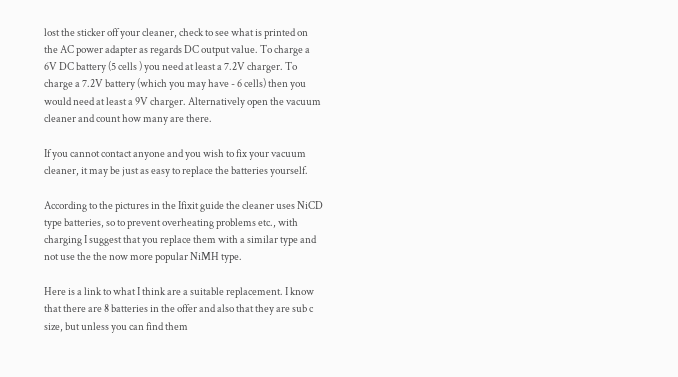lost the sticker off your cleaner, check to see what is printed on the AC power adapter as regards DC output value. To charge a 6V DC battery (5 cells ) you need at least a 7.2V charger. To charge a 7.2V battery (which you may have - 6 cells) then you would need at least a 9V charger. Alternatively open the vacuum cleaner and count how many are there.

If you cannot contact anyone and you wish to fix your vacuum cleaner, it may be just as easy to replace the batteries yourself.

According to the pictures in the Ifixit guide the cleaner uses NiCD type batteries, so to prevent overheating problems etc., with charging I suggest that you replace them with a similar type and not use the the now more popular NiMH type.

Here is a link to what I think are a suitable replacement. I know that there are 8 batteries in the offer and also that they are sub c size, but unless you can find them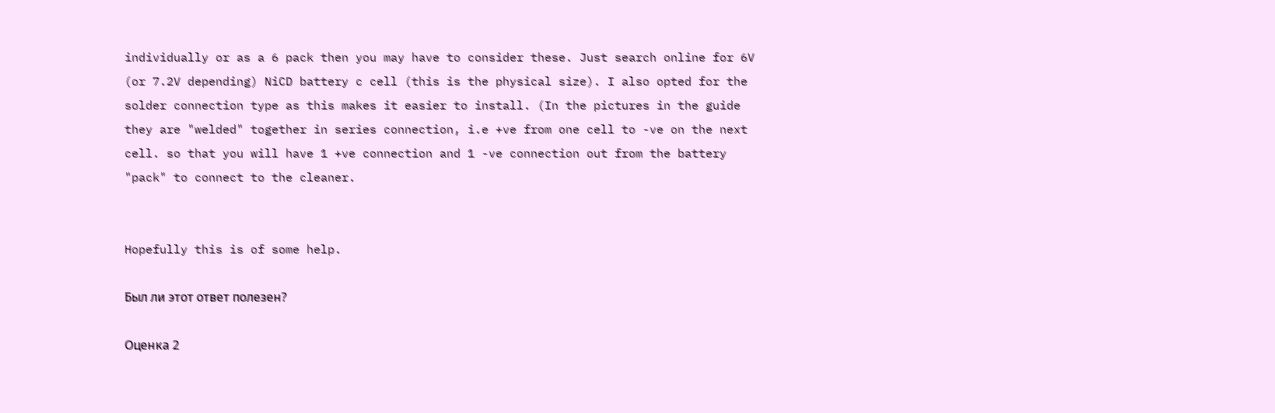individually or as a 6 pack then you may have to consider these. Just search online for 6V (or 7.2V depending) NiCD battery c cell (this is the physical size). I also opted for the solder connection type as this makes it easier to install. (In the pictures in the guide they are "welded" together in series connection, i.e +ve from one cell to -ve on the next cell. so that you will have 1 +ve connection and 1 -ve connection out from the battery "pack" to connect to the cleaner.


Hopefully this is of some help.

Был ли этот ответ полезен?

Оценка 2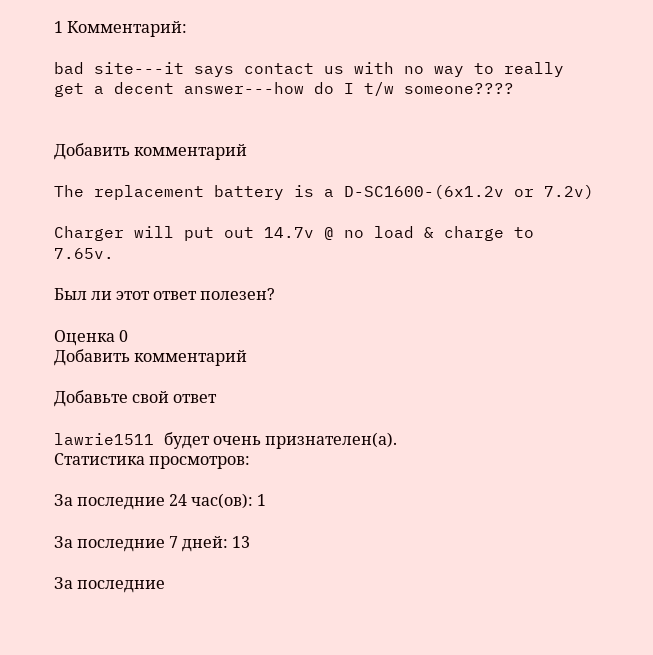1 Комментарий:

bad site---it says contact us with no way to really get a decent answer---how do I t/w someone????


Добавить комментарий

The replacement battery is a D-SC1600-(6x1.2v or 7.2v)

Charger will put out 14.7v @ no load & charge to 7.65v.

Был ли этот ответ полезен?

Оценка 0
Добавить комментарий

Добавьте свой ответ

lawrie1511 будет очень признателен(а).
Статистика просмотров:

За последние 24 час(ов): 1

За последние 7 дней: 13

За последние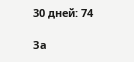30 дней: 74

За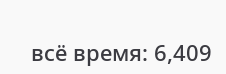всё время: 6,409